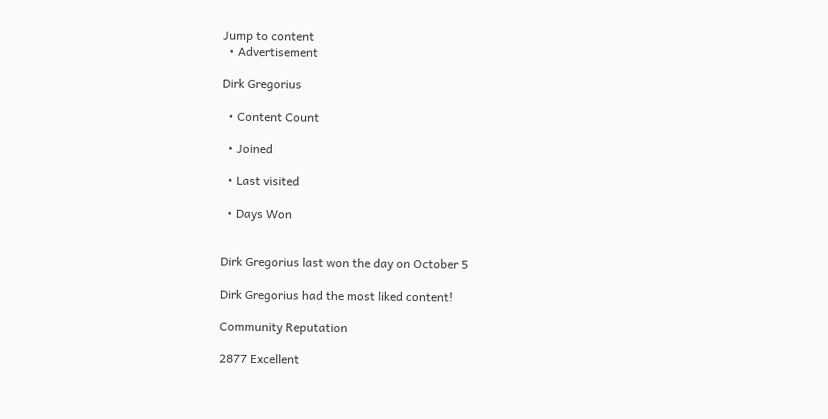Jump to content
  • Advertisement

Dirk Gregorius

  • Content Count

  • Joined

  • Last visited

  • Days Won


Dirk Gregorius last won the day on October 5

Dirk Gregorius had the most liked content!

Community Reputation

2877 Excellent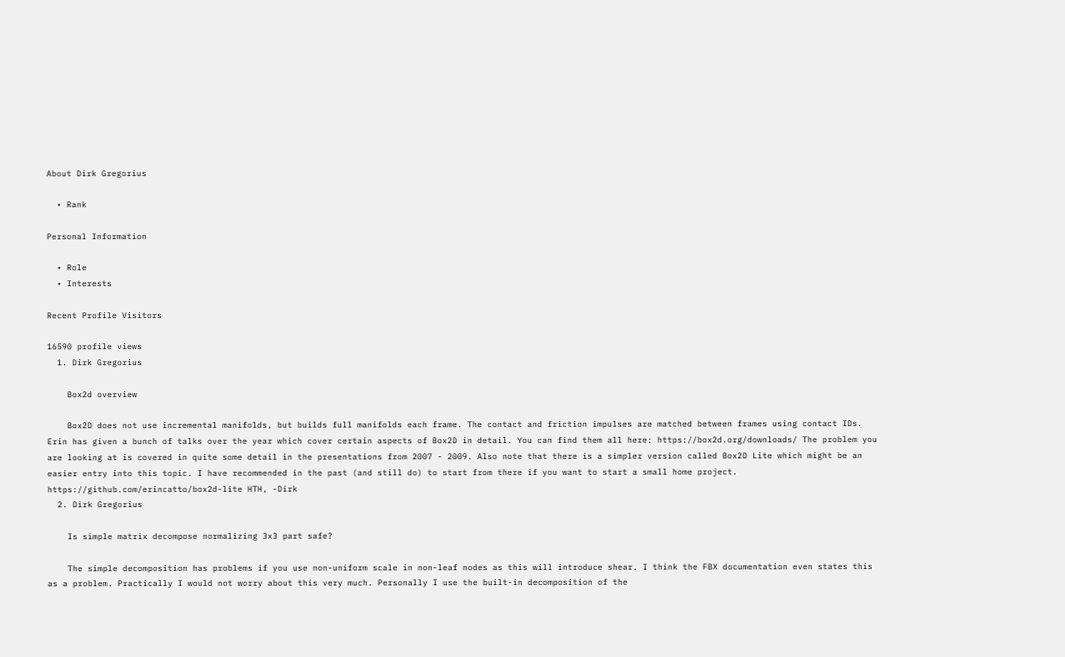About Dirk Gregorius

  • Rank

Personal Information

  • Role
  • Interests

Recent Profile Visitors

16590 profile views
  1. Dirk Gregorius

    Box2d overview

    Box2D does not use incremental manifolds, but builds full manifolds each frame. The contact and friction impulses are matched between frames using contact IDs. Erin has given a bunch of talks over the year which cover certain aspects of Box2D in detail. You can find them all here: https://box2d.org/downloads/ The problem you are looking at is covered in quite some detail in the presentations from 2007 - 2009. Also note that there is a simpler version called Box2D Lite which might be an easier entry into this topic. I have recommended in the past (and still do) to start from there if you want to start a small home project. https://github.com/erincatto/box2d-lite HTH, -Dirk
  2. Dirk Gregorius

    Is simple matrix decompose normalizing 3x3 part safe?

    The simple decomposition has problems if you use non-uniform scale in non-leaf nodes as this will introduce shear. I think the FBX documentation even states this as a problem. Practically I would not worry about this very much. Personally I use the built-in decomposition of the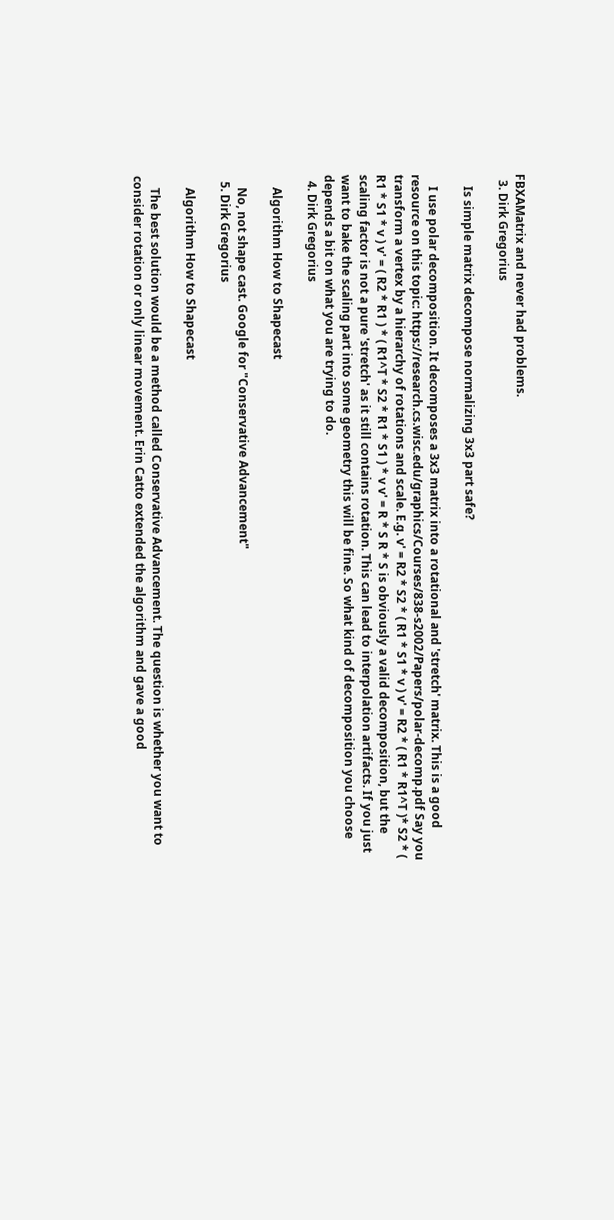FBXAMatrix and never had problems.
  3. Dirk Gregorius

    Is simple matrix decompose normalizing 3x3 part safe?

    I use polar decomposition. It decomposes a 3x3 matrix into a rotational and 'stretch' matrix. This is a good resource on this topic: https://research.cs.wisc.edu/graphics/Courses/838-s2002/Papers/polar-decomp.pdf Say you transform a vertex by a hierarchy of rotations and scale. E.g. v' = R2 * S2 * ( R1 * S1 * v ) v' = R2 * ( R1 * R1^T )* S2 * ( R1 * S1 * v ) v' = ( R2 * R1 ) * ( R1^T * S2 * R1 * S1 ) * v v' = R * S R * S is obviously a valid decomposition, but the scaling factor is not a pure 'stretch' as it still contains rotation. This can lead to interpolation artifacts. If you just want to bake the scaling part into some geometry this will be fine. So what kind of decomposition you choose depends a bit on what you are trying to do.
  4. Dirk Gregorius

    Algorithm How to Shapecast

    No, not shape cast. Google for "Conservative Advancement"
  5. Dirk Gregorius

    Algorithm How to Shapecast

    The best solution would be a method called Conservative Advancement. The question is whether you want to consider rotation or only linear movement. Erin Catto extended the algorithm and gave a good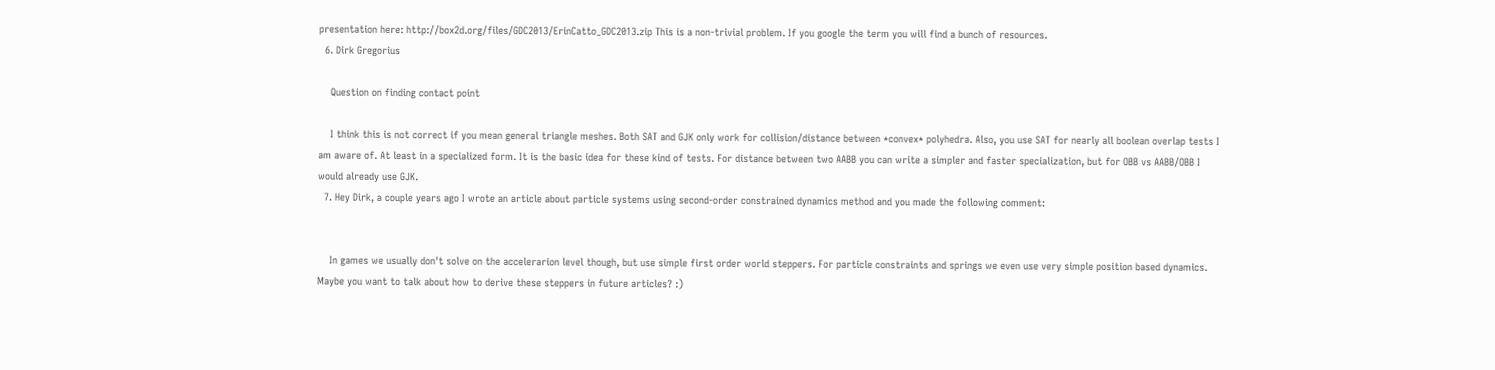presentation here: http://box2d.org/files/GDC2013/ErinCatto_GDC2013.zip This is a non-trivial problem. If you google the term you will find a bunch of resources.
  6. Dirk Gregorius

    Question on finding contact point

    I think this is not correct if you mean general triangle meshes. Both SAT and GJK only work for collision/distance between *convex* polyhedra. Also, you use SAT for nearly all boolean overlap tests I am aware of. At least in a specialized form. It is the basic idea for these kind of tests. For distance between two AABB you can write a simpler and faster specialization, but for OBB vs AABB/OBB I would already use GJK.
  7. Hey Dirk, a couple years ago I wrote an article about particle systems using second-order constrained dynamics method and you made the following comment:


    In games we usually don't solve on the accelerarion level though, but use simple first order world steppers. For particle constraints and springs we even use very simple position based dynamics. Maybe you want to talk about how to derive these steppers in future articles? :)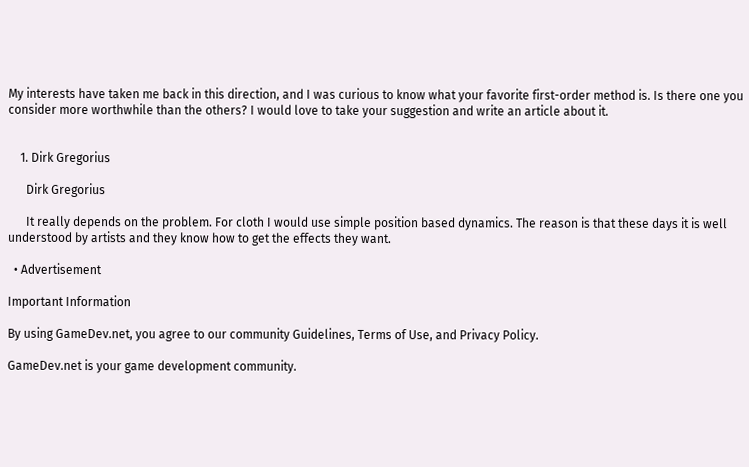My interests have taken me back in this direction, and I was curious to know what your favorite first-order method is. Is there one you consider more worthwhile than the others? I would love to take your suggestion and write an article about it.


    1. Dirk Gregorius

      Dirk Gregorius

      It really depends on the problem. For cloth I would use simple position based dynamics. The reason is that these days it is well understood by artists and they know how to get the effects they want.

  • Advertisement

Important Information

By using GameDev.net, you agree to our community Guidelines, Terms of Use, and Privacy Policy.

GameDev.net is your game development community.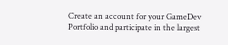Create an account for your GameDev Portfolio and participate in the largest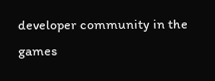developer community in the games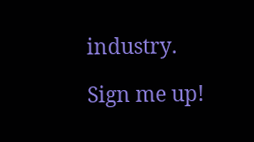industry.

Sign me up!